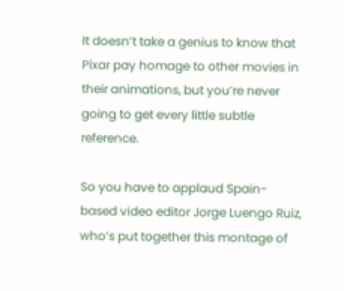It doesn’t take a genius to know that Pixar pay homage to other movies in their animations, but you’re never going to get every little subtle reference.

So you have to applaud Spain-based video editor Jorge Luengo Ruiz, who’s put together this montage of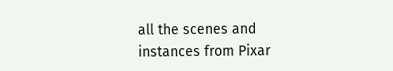all the scenes and instances from Pixar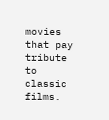movies that pay tribute to classic films.